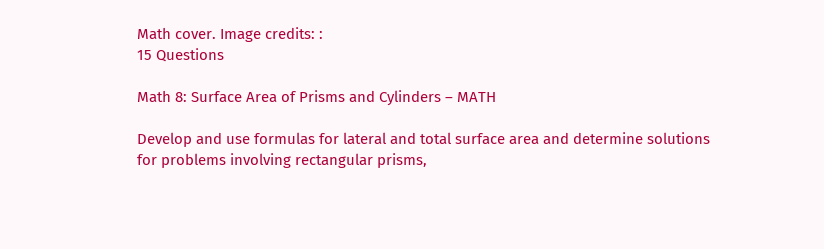Math cover. Image credits: :
15 Questions

Math 8: Surface Area of Prisms and Cylinders – MATH

Develop and use formulas for lateral and total surface area and determine solutions for problems involving rectangular prisms,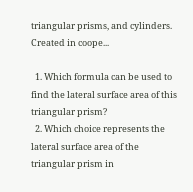triangular prisms, and cylinders. Created in coope...

  1. Which formula can be used to find the lateral surface area of this triangular prism?
  2. Which choice represents the lateral surface area of the triangular prism in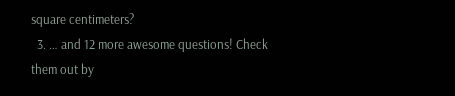square centimeters?
  3. … and 12 more awesome questions! Check them out by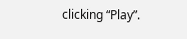clicking “Play”.